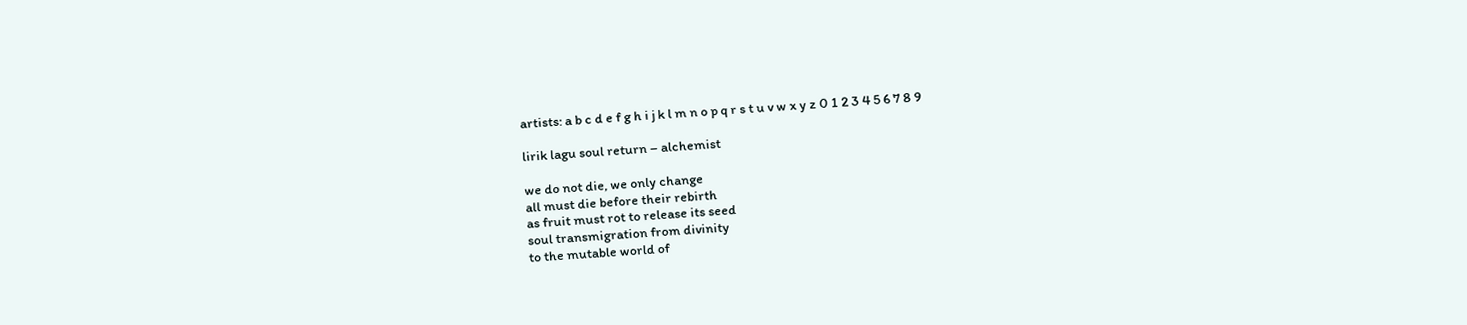artists: a b c d e f g h i j k l m n o p q r s t u v w x y z 0 1 2 3 4 5 6 7 8 9

lirik lagu soul return – alchemist

we do not die, we only change
all must die before their rebirth
as fruit must rot to release its seed
soul transmigration from divinity
to the mutable world of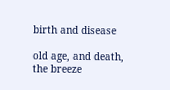birth and disease

old age, and death, the breeze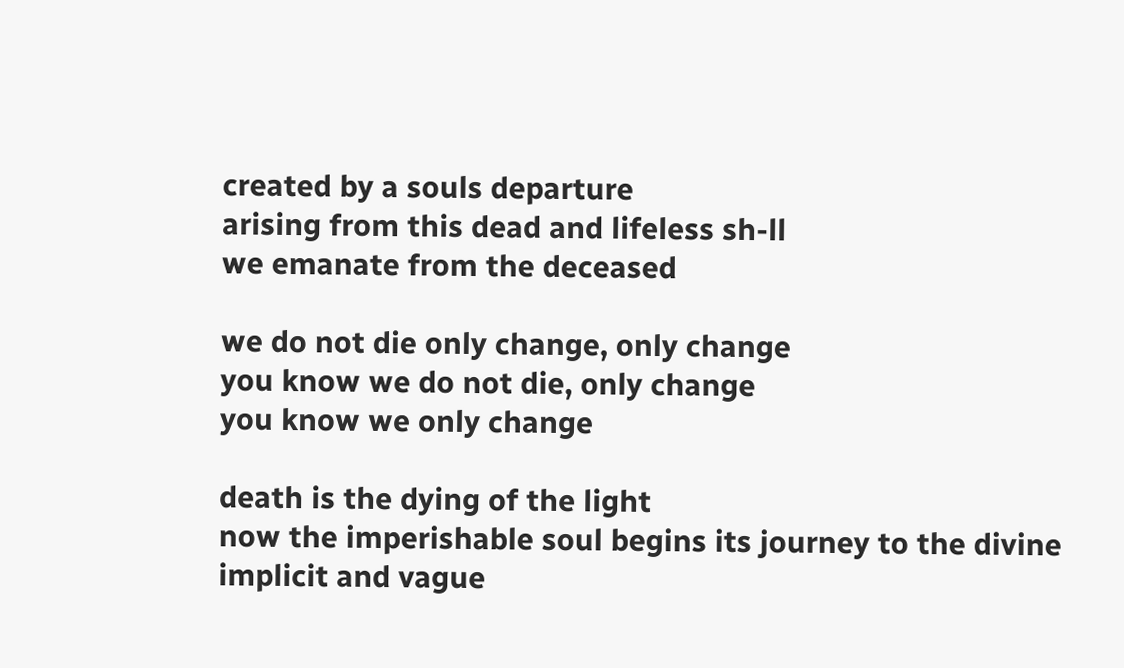created by a souls departure
arising from this dead and lifeless sh-ll
we emanate from the deceased

we do not die only change, only change
you know we do not die, only change
you know we only change

death is the dying of the light
now the imperishable soul begins its journey to the divine
implicit and vague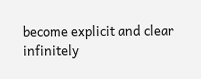become explicit and clear
infinitely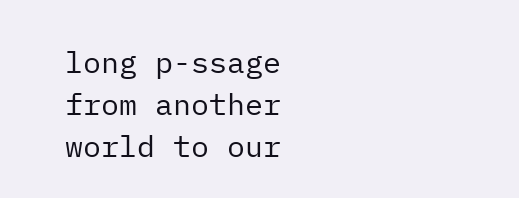long p-ssage from another world to our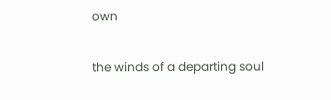own

the winds of a departing soul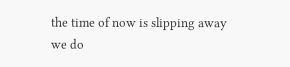the time of now is slipping away
we do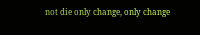not die only change, only change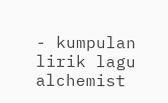- kumpulan lirik lagu alchemist